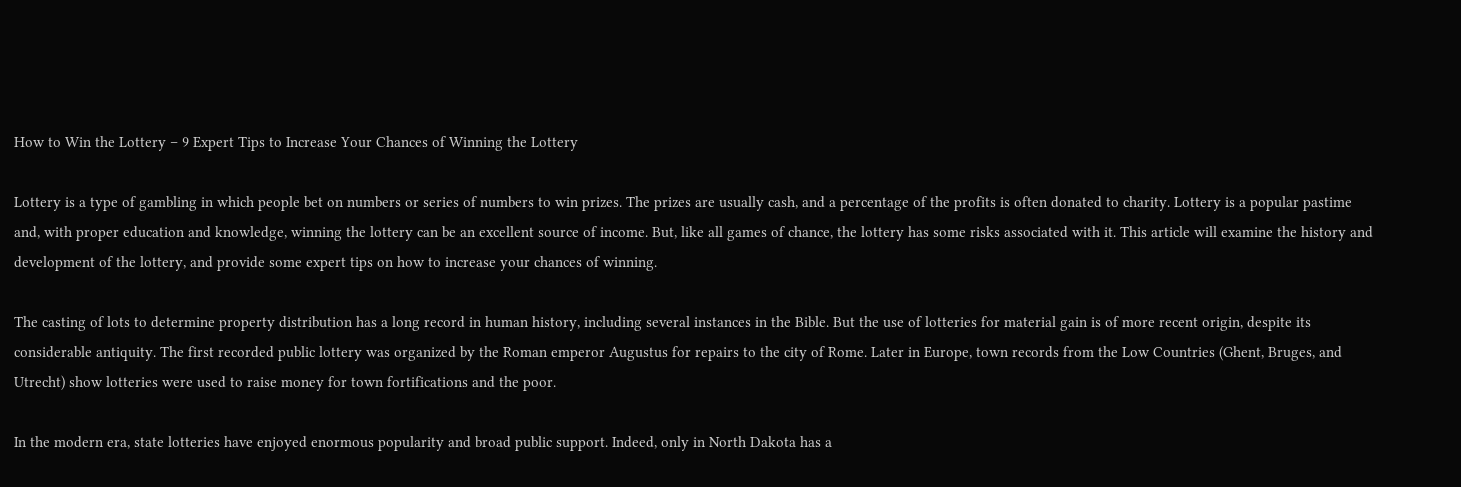How to Win the Lottery – 9 Expert Tips to Increase Your Chances of Winning the Lottery

Lottery is a type of gambling in which people bet on numbers or series of numbers to win prizes. The prizes are usually cash, and a percentage of the profits is often donated to charity. Lottery is a popular pastime and, with proper education and knowledge, winning the lottery can be an excellent source of income. But, like all games of chance, the lottery has some risks associated with it. This article will examine the history and development of the lottery, and provide some expert tips on how to increase your chances of winning.

The casting of lots to determine property distribution has a long record in human history, including several instances in the Bible. But the use of lotteries for material gain is of more recent origin, despite its considerable antiquity. The first recorded public lottery was organized by the Roman emperor Augustus for repairs to the city of Rome. Later in Europe, town records from the Low Countries (Ghent, Bruges, and Utrecht) show lotteries were used to raise money for town fortifications and the poor.

In the modern era, state lotteries have enjoyed enormous popularity and broad public support. Indeed, only in North Dakota has a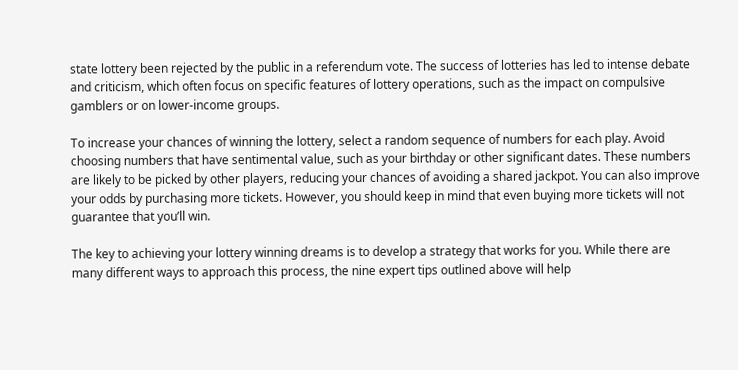state lottery been rejected by the public in a referendum vote. The success of lotteries has led to intense debate and criticism, which often focus on specific features of lottery operations, such as the impact on compulsive gamblers or on lower-income groups.

To increase your chances of winning the lottery, select a random sequence of numbers for each play. Avoid choosing numbers that have sentimental value, such as your birthday or other significant dates. These numbers are likely to be picked by other players, reducing your chances of avoiding a shared jackpot. You can also improve your odds by purchasing more tickets. However, you should keep in mind that even buying more tickets will not guarantee that you’ll win.

The key to achieving your lottery winning dreams is to develop a strategy that works for you. While there are many different ways to approach this process, the nine expert tips outlined above will help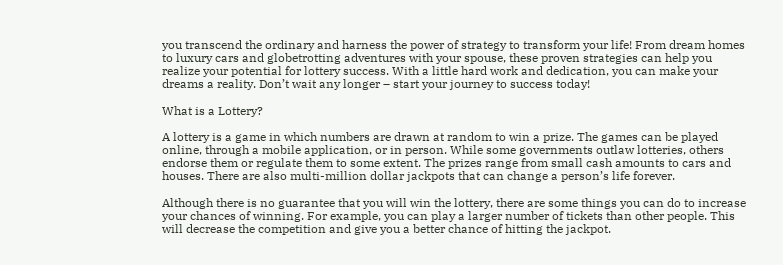you transcend the ordinary and harness the power of strategy to transform your life! From dream homes to luxury cars and globetrotting adventures with your spouse, these proven strategies can help you realize your potential for lottery success. With a little hard work and dedication, you can make your dreams a reality. Don’t wait any longer – start your journey to success today!

What is a Lottery?

A lottery is a game in which numbers are drawn at random to win a prize. The games can be played online, through a mobile application, or in person. While some governments outlaw lotteries, others endorse them or regulate them to some extent. The prizes range from small cash amounts to cars and houses. There are also multi-million dollar jackpots that can change a person’s life forever.

Although there is no guarantee that you will win the lottery, there are some things you can do to increase your chances of winning. For example, you can play a larger number of tickets than other people. This will decrease the competition and give you a better chance of hitting the jackpot.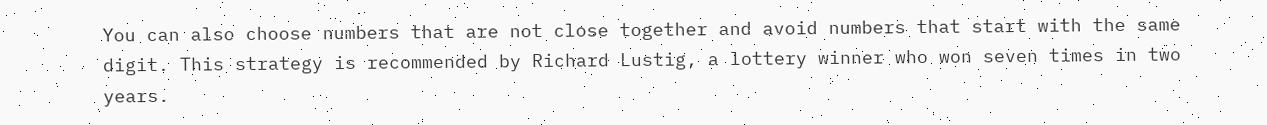You can also choose numbers that are not close together and avoid numbers that start with the same digit. This strategy is recommended by Richard Lustig, a lottery winner who won seven times in two years.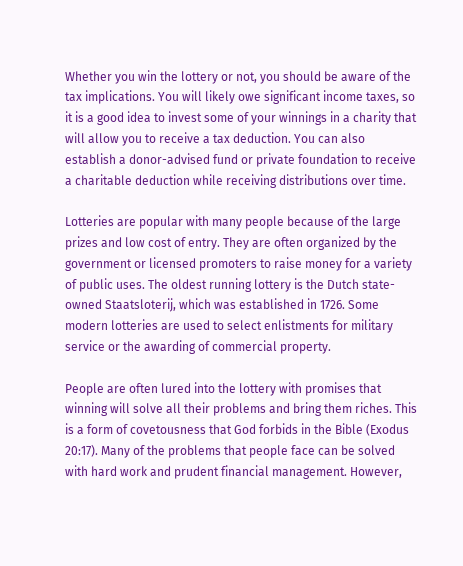Whether you win the lottery or not, you should be aware of the tax implications. You will likely owe significant income taxes, so it is a good idea to invest some of your winnings in a charity that will allow you to receive a tax deduction. You can also establish a donor-advised fund or private foundation to receive a charitable deduction while receiving distributions over time.

Lotteries are popular with many people because of the large prizes and low cost of entry. They are often organized by the government or licensed promoters to raise money for a variety of public uses. The oldest running lottery is the Dutch state-owned Staatsloterij, which was established in 1726. Some modern lotteries are used to select enlistments for military service or the awarding of commercial property.

People are often lured into the lottery with promises that winning will solve all their problems and bring them riches. This is a form of covetousness that God forbids in the Bible (Exodus 20:17). Many of the problems that people face can be solved with hard work and prudent financial management. However,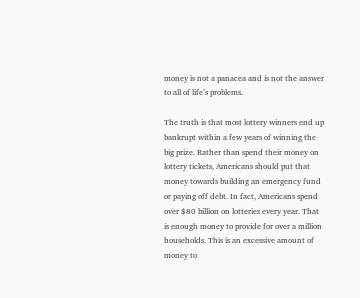money is not a panacea and is not the answer to all of life’s problems.

The truth is that most lottery winners end up bankrupt within a few years of winning the big prize. Rather than spend their money on lottery tickets, Americans should put that money towards building an emergency fund or paying off debt. In fact, Americans spend over $80 billion on lotteries every year. That is enough money to provide for over a million households. This is an excessive amount of money to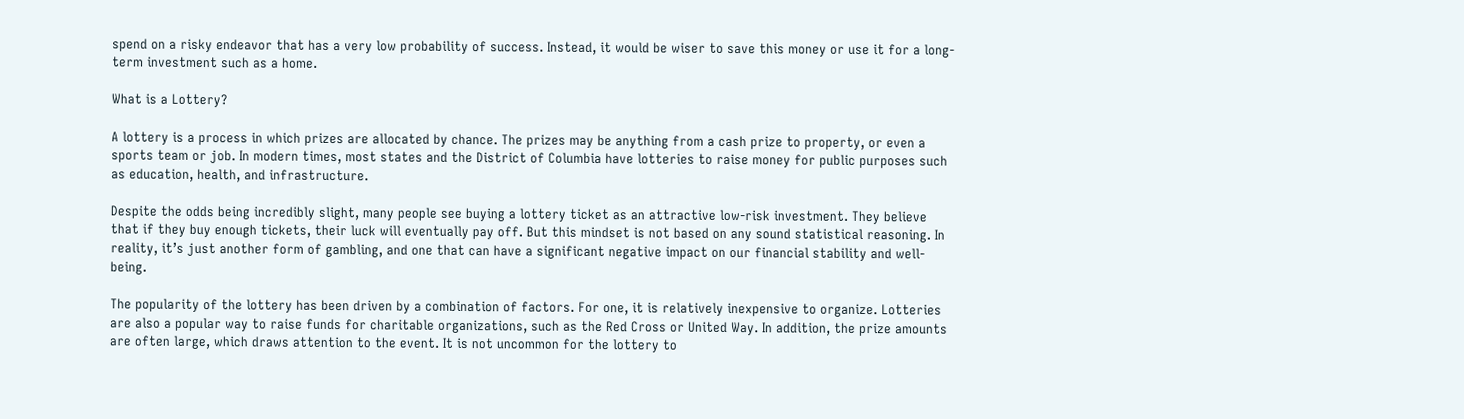spend on a risky endeavor that has a very low probability of success. Instead, it would be wiser to save this money or use it for a long-term investment such as a home.

What is a Lottery?

A lottery is a process in which prizes are allocated by chance. The prizes may be anything from a cash prize to property, or even a sports team or job. In modern times, most states and the District of Columbia have lotteries to raise money for public purposes such as education, health, and infrastructure.

Despite the odds being incredibly slight, many people see buying a lottery ticket as an attractive low-risk investment. They believe that if they buy enough tickets, their luck will eventually pay off. But this mindset is not based on any sound statistical reasoning. In reality, it’s just another form of gambling, and one that can have a significant negative impact on our financial stability and well-being.

The popularity of the lottery has been driven by a combination of factors. For one, it is relatively inexpensive to organize. Lotteries are also a popular way to raise funds for charitable organizations, such as the Red Cross or United Way. In addition, the prize amounts are often large, which draws attention to the event. It is not uncommon for the lottery to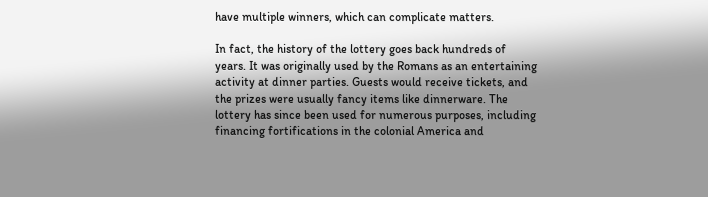have multiple winners, which can complicate matters.

In fact, the history of the lottery goes back hundreds of years. It was originally used by the Romans as an entertaining activity at dinner parties. Guests would receive tickets, and the prizes were usually fancy items like dinnerware. The lottery has since been used for numerous purposes, including financing fortifications in the colonial America and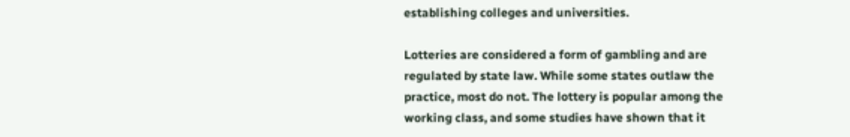establishing colleges and universities.

Lotteries are considered a form of gambling and are regulated by state law. While some states outlaw the practice, most do not. The lottery is popular among the working class, and some studies have shown that it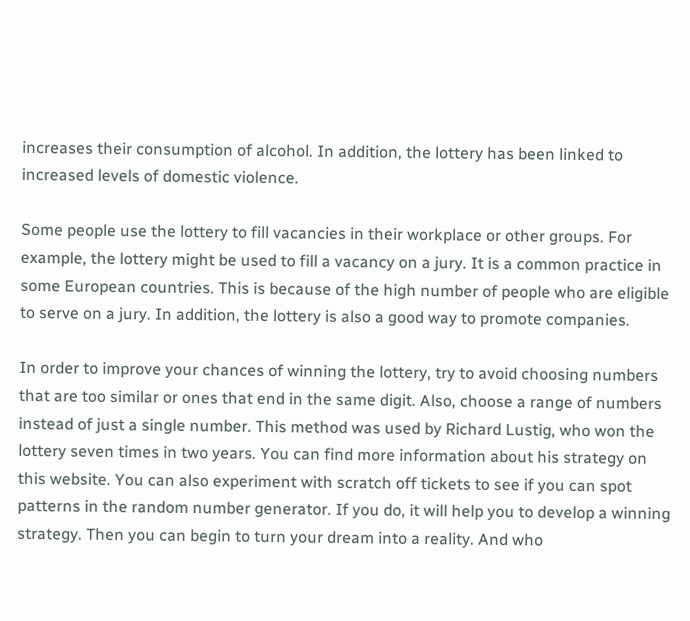increases their consumption of alcohol. In addition, the lottery has been linked to increased levels of domestic violence.

Some people use the lottery to fill vacancies in their workplace or other groups. For example, the lottery might be used to fill a vacancy on a jury. It is a common practice in some European countries. This is because of the high number of people who are eligible to serve on a jury. In addition, the lottery is also a good way to promote companies.

In order to improve your chances of winning the lottery, try to avoid choosing numbers that are too similar or ones that end in the same digit. Also, choose a range of numbers instead of just a single number. This method was used by Richard Lustig, who won the lottery seven times in two years. You can find more information about his strategy on this website. You can also experiment with scratch off tickets to see if you can spot patterns in the random number generator. If you do, it will help you to develop a winning strategy. Then you can begin to turn your dream into a reality. And who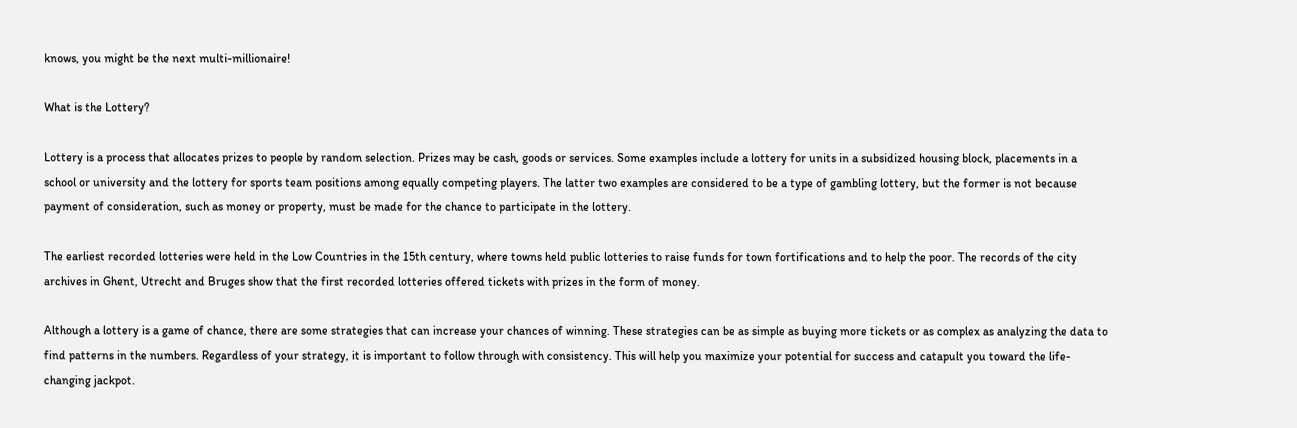knows, you might be the next multi-millionaire!

What is the Lottery?

Lottery is a process that allocates prizes to people by random selection. Prizes may be cash, goods or services. Some examples include a lottery for units in a subsidized housing block, placements in a school or university and the lottery for sports team positions among equally competing players. The latter two examples are considered to be a type of gambling lottery, but the former is not because payment of consideration, such as money or property, must be made for the chance to participate in the lottery.

The earliest recorded lotteries were held in the Low Countries in the 15th century, where towns held public lotteries to raise funds for town fortifications and to help the poor. The records of the city archives in Ghent, Utrecht and Bruges show that the first recorded lotteries offered tickets with prizes in the form of money.

Although a lottery is a game of chance, there are some strategies that can increase your chances of winning. These strategies can be as simple as buying more tickets or as complex as analyzing the data to find patterns in the numbers. Regardless of your strategy, it is important to follow through with consistency. This will help you maximize your potential for success and catapult you toward the life-changing jackpot.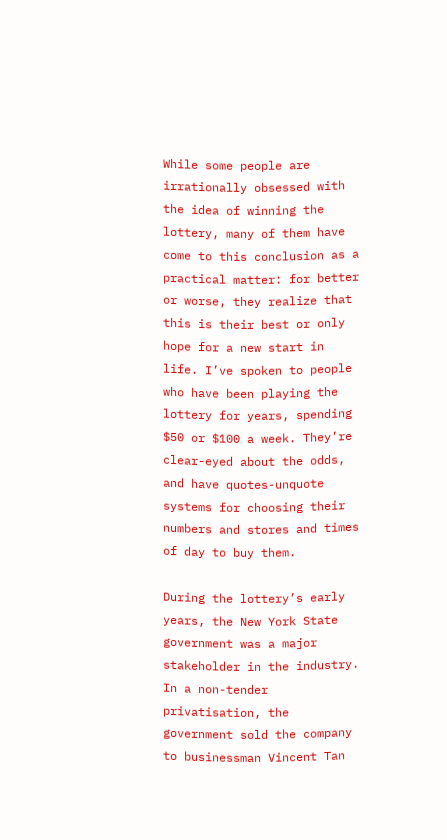While some people are irrationally obsessed with the idea of winning the lottery, many of them have come to this conclusion as a practical matter: for better or worse, they realize that this is their best or only hope for a new start in life. I’ve spoken to people who have been playing the lottery for years, spending $50 or $100 a week. They’re clear-eyed about the odds, and have quotes-unquote systems for choosing their numbers and stores and times of day to buy them.

During the lottery’s early years, the New York State government was a major stakeholder in the industry. In a non-tender privatisation, the government sold the company to businessman Vincent Tan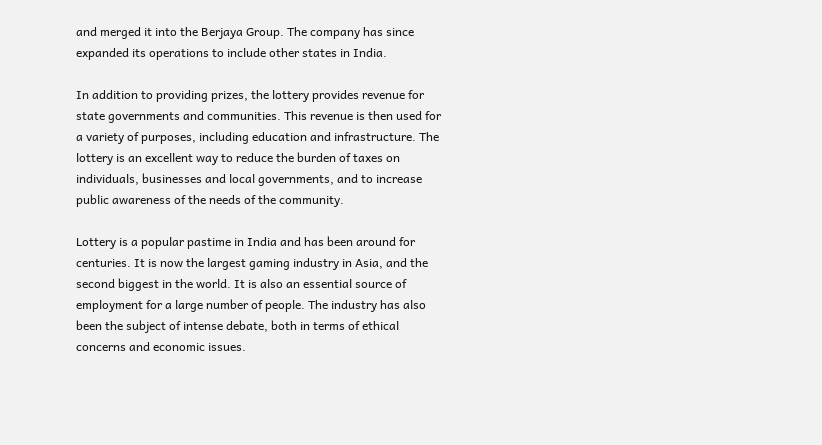and merged it into the Berjaya Group. The company has since expanded its operations to include other states in India.

In addition to providing prizes, the lottery provides revenue for state governments and communities. This revenue is then used for a variety of purposes, including education and infrastructure. The lottery is an excellent way to reduce the burden of taxes on individuals, businesses and local governments, and to increase public awareness of the needs of the community.

Lottery is a popular pastime in India and has been around for centuries. It is now the largest gaming industry in Asia, and the second biggest in the world. It is also an essential source of employment for a large number of people. The industry has also been the subject of intense debate, both in terms of ethical concerns and economic issues.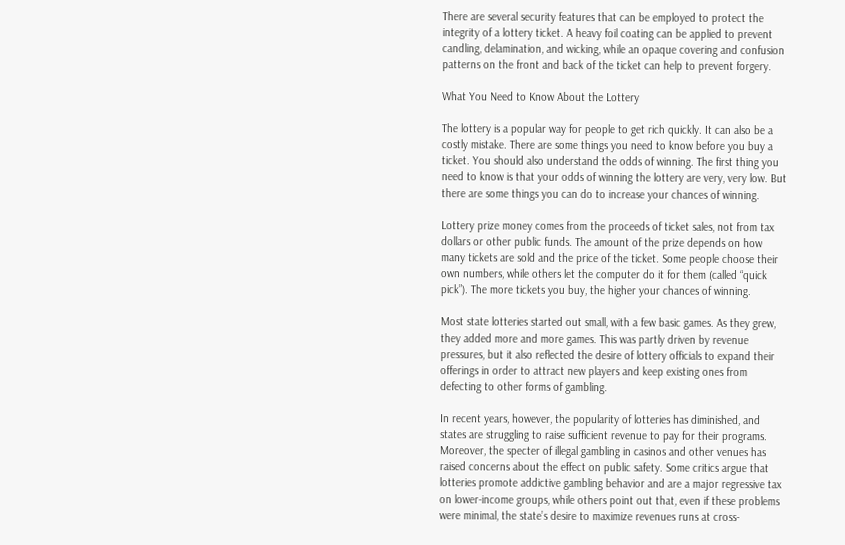There are several security features that can be employed to protect the integrity of a lottery ticket. A heavy foil coating can be applied to prevent candling, delamination, and wicking, while an opaque covering and confusion patterns on the front and back of the ticket can help to prevent forgery.

What You Need to Know About the Lottery

The lottery is a popular way for people to get rich quickly. It can also be a costly mistake. There are some things you need to know before you buy a ticket. You should also understand the odds of winning. The first thing you need to know is that your odds of winning the lottery are very, very low. But there are some things you can do to increase your chances of winning.

Lottery prize money comes from the proceeds of ticket sales, not from tax dollars or other public funds. The amount of the prize depends on how many tickets are sold and the price of the ticket. Some people choose their own numbers, while others let the computer do it for them (called “quick pick”). The more tickets you buy, the higher your chances of winning.

Most state lotteries started out small, with a few basic games. As they grew, they added more and more games. This was partly driven by revenue pressures, but it also reflected the desire of lottery officials to expand their offerings in order to attract new players and keep existing ones from defecting to other forms of gambling.

In recent years, however, the popularity of lotteries has diminished, and states are struggling to raise sufficient revenue to pay for their programs. Moreover, the specter of illegal gambling in casinos and other venues has raised concerns about the effect on public safety. Some critics argue that lotteries promote addictive gambling behavior and are a major regressive tax on lower-income groups, while others point out that, even if these problems were minimal, the state’s desire to maximize revenues runs at cross-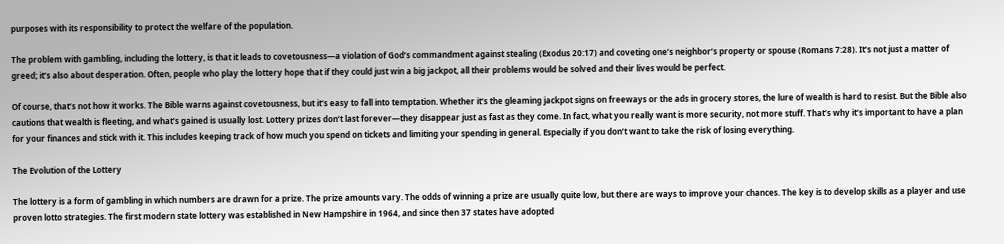purposes with its responsibility to protect the welfare of the population.

The problem with gambling, including the lottery, is that it leads to covetousness—a violation of God’s commandment against stealing (Exodus 20:17) and coveting one’s neighbor’s property or spouse (Romans 7:28). It’s not just a matter of greed; it’s also about desperation. Often, people who play the lottery hope that if they could just win a big jackpot, all their problems would be solved and their lives would be perfect.

Of course, that’s not how it works. The Bible warns against covetousness, but it’s easy to fall into temptation. Whether it’s the gleaming jackpot signs on freeways or the ads in grocery stores, the lure of wealth is hard to resist. But the Bible also cautions that wealth is fleeting, and what’s gained is usually lost. Lottery prizes don’t last forever—they disappear just as fast as they come. In fact, what you really want is more security, not more stuff. That’s why it’s important to have a plan for your finances and stick with it. This includes keeping track of how much you spend on tickets and limiting your spending in general. Especially if you don’t want to take the risk of losing everything.

The Evolution of the Lottery

The lottery is a form of gambling in which numbers are drawn for a prize. The prize amounts vary. The odds of winning a prize are usually quite low, but there are ways to improve your chances. The key is to develop skills as a player and use proven lotto strategies. The first modern state lottery was established in New Hampshire in 1964, and since then 37 states have adopted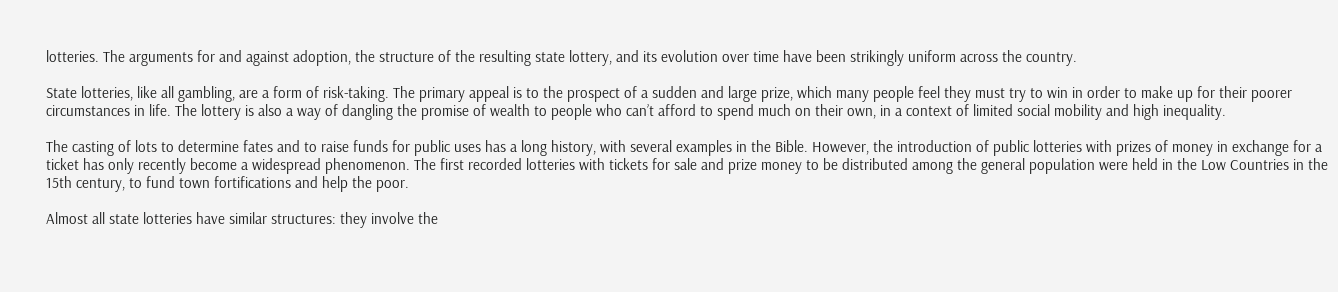lotteries. The arguments for and against adoption, the structure of the resulting state lottery, and its evolution over time have been strikingly uniform across the country.

State lotteries, like all gambling, are a form of risk-taking. The primary appeal is to the prospect of a sudden and large prize, which many people feel they must try to win in order to make up for their poorer circumstances in life. The lottery is also a way of dangling the promise of wealth to people who can’t afford to spend much on their own, in a context of limited social mobility and high inequality.

The casting of lots to determine fates and to raise funds for public uses has a long history, with several examples in the Bible. However, the introduction of public lotteries with prizes of money in exchange for a ticket has only recently become a widespread phenomenon. The first recorded lotteries with tickets for sale and prize money to be distributed among the general population were held in the Low Countries in the 15th century, to fund town fortifications and help the poor.

Almost all state lotteries have similar structures: they involve the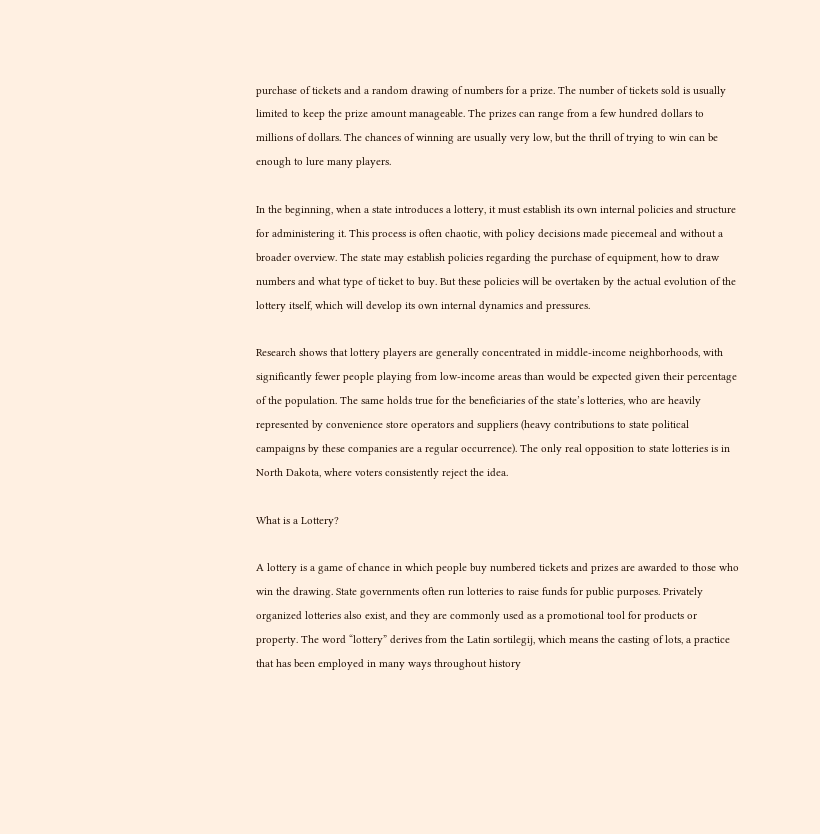purchase of tickets and a random drawing of numbers for a prize. The number of tickets sold is usually limited to keep the prize amount manageable. The prizes can range from a few hundred dollars to millions of dollars. The chances of winning are usually very low, but the thrill of trying to win can be enough to lure many players.

In the beginning, when a state introduces a lottery, it must establish its own internal policies and structure for administering it. This process is often chaotic, with policy decisions made piecemeal and without a broader overview. The state may establish policies regarding the purchase of equipment, how to draw numbers and what type of ticket to buy. But these policies will be overtaken by the actual evolution of the lottery itself, which will develop its own internal dynamics and pressures.

Research shows that lottery players are generally concentrated in middle-income neighborhoods, with significantly fewer people playing from low-income areas than would be expected given their percentage of the population. The same holds true for the beneficiaries of the state’s lotteries, who are heavily represented by convenience store operators and suppliers (heavy contributions to state political campaigns by these companies are a regular occurrence). The only real opposition to state lotteries is in North Dakota, where voters consistently reject the idea.

What is a Lottery?

A lottery is a game of chance in which people buy numbered tickets and prizes are awarded to those who win the drawing. State governments often run lotteries to raise funds for public purposes. Privately organized lotteries also exist, and they are commonly used as a promotional tool for products or property. The word “lottery” derives from the Latin sortilegij, which means the casting of lots, a practice that has been employed in many ways throughout history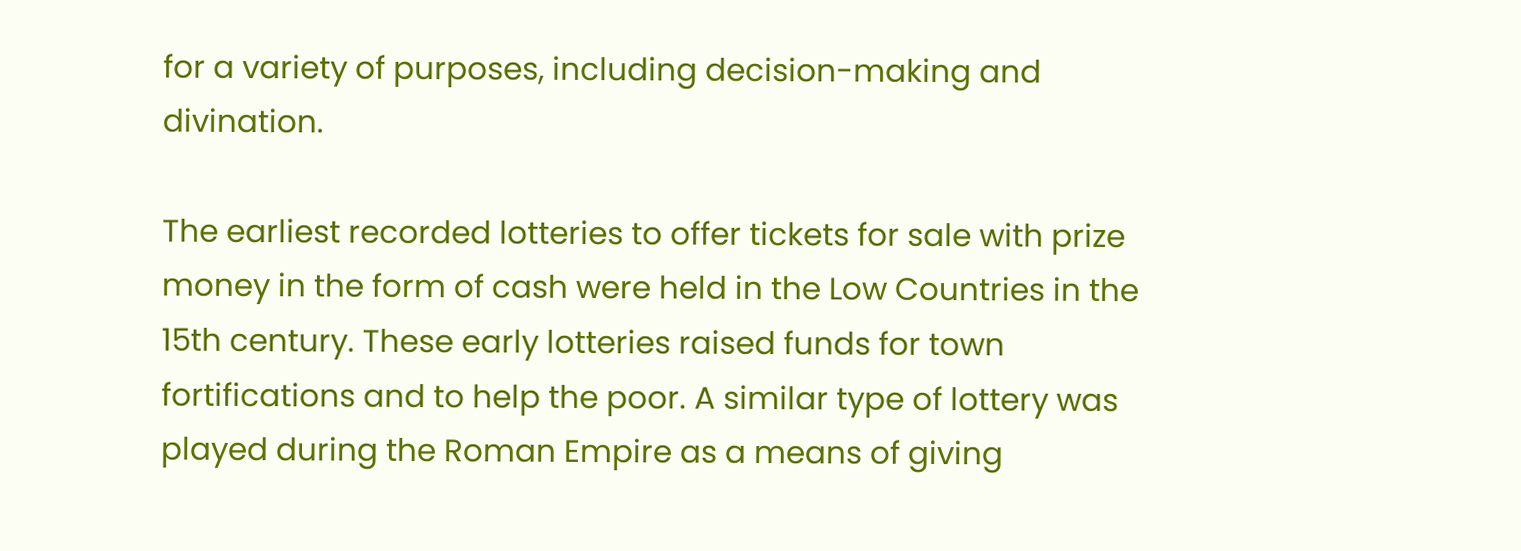for a variety of purposes, including decision-making and divination.

The earliest recorded lotteries to offer tickets for sale with prize money in the form of cash were held in the Low Countries in the 15th century. These early lotteries raised funds for town fortifications and to help the poor. A similar type of lottery was played during the Roman Empire as a means of giving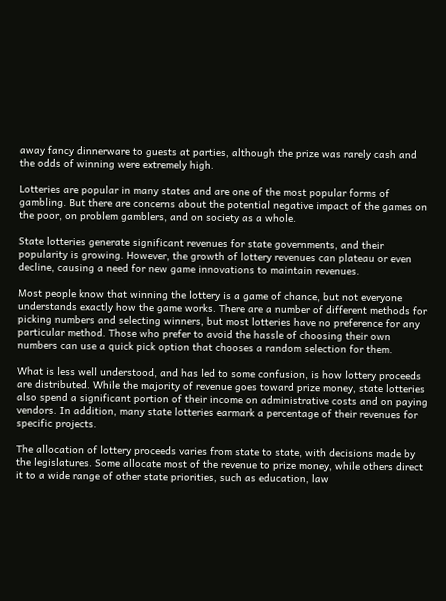away fancy dinnerware to guests at parties, although the prize was rarely cash and the odds of winning were extremely high.

Lotteries are popular in many states and are one of the most popular forms of gambling. But there are concerns about the potential negative impact of the games on the poor, on problem gamblers, and on society as a whole.

State lotteries generate significant revenues for state governments, and their popularity is growing. However, the growth of lottery revenues can plateau or even decline, causing a need for new game innovations to maintain revenues.

Most people know that winning the lottery is a game of chance, but not everyone understands exactly how the game works. There are a number of different methods for picking numbers and selecting winners, but most lotteries have no preference for any particular method. Those who prefer to avoid the hassle of choosing their own numbers can use a quick pick option that chooses a random selection for them.

What is less well understood, and has led to some confusion, is how lottery proceeds are distributed. While the majority of revenue goes toward prize money, state lotteries also spend a significant portion of their income on administrative costs and on paying vendors. In addition, many state lotteries earmark a percentage of their revenues for specific projects.

The allocation of lottery proceeds varies from state to state, with decisions made by the legislatures. Some allocate most of the revenue to prize money, while others direct it to a wide range of other state priorities, such as education, law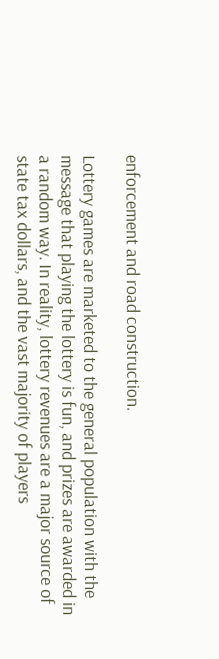enforcement and road construction.

Lottery games are marketed to the general population with the message that playing the lottery is fun, and prizes are awarded in a random way. In reality, lottery revenues are a major source of state tax dollars, and the vast majority of players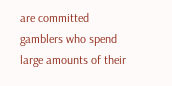are committed gamblers who spend large amounts of their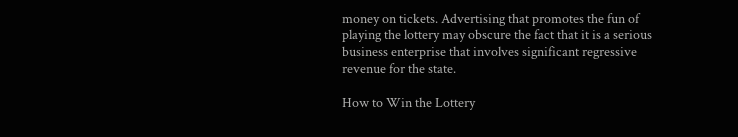money on tickets. Advertising that promotes the fun of playing the lottery may obscure the fact that it is a serious business enterprise that involves significant regressive revenue for the state.

How to Win the Lottery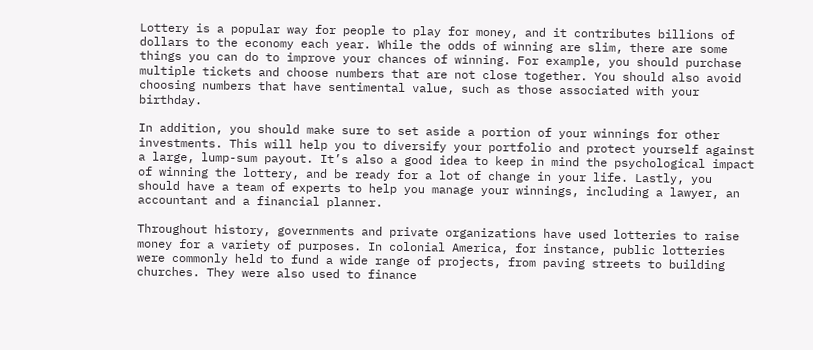Lottery is a popular way for people to play for money, and it contributes billions of dollars to the economy each year. While the odds of winning are slim, there are some things you can do to improve your chances of winning. For example, you should purchase multiple tickets and choose numbers that are not close together. You should also avoid choosing numbers that have sentimental value, such as those associated with your birthday.

In addition, you should make sure to set aside a portion of your winnings for other investments. This will help you to diversify your portfolio and protect yourself against a large, lump-sum payout. It’s also a good idea to keep in mind the psychological impact of winning the lottery, and be ready for a lot of change in your life. Lastly, you should have a team of experts to help you manage your winnings, including a lawyer, an accountant and a financial planner.

Throughout history, governments and private organizations have used lotteries to raise money for a variety of purposes. In colonial America, for instance, public lotteries were commonly held to fund a wide range of projects, from paving streets to building churches. They were also used to finance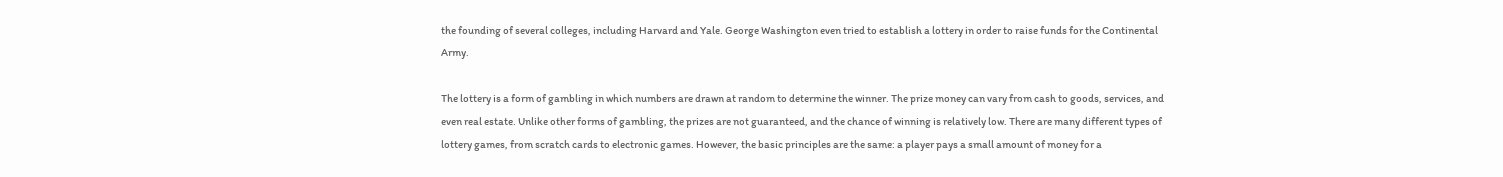the founding of several colleges, including Harvard and Yale. George Washington even tried to establish a lottery in order to raise funds for the Continental Army.

The lottery is a form of gambling in which numbers are drawn at random to determine the winner. The prize money can vary from cash to goods, services, and even real estate. Unlike other forms of gambling, the prizes are not guaranteed, and the chance of winning is relatively low. There are many different types of lottery games, from scratch cards to electronic games. However, the basic principles are the same: a player pays a small amount of money for a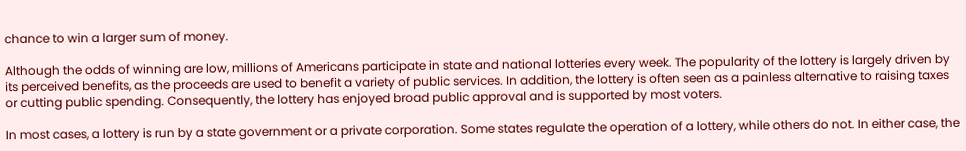chance to win a larger sum of money.

Although the odds of winning are low, millions of Americans participate in state and national lotteries every week. The popularity of the lottery is largely driven by its perceived benefits, as the proceeds are used to benefit a variety of public services. In addition, the lottery is often seen as a painless alternative to raising taxes or cutting public spending. Consequently, the lottery has enjoyed broad public approval and is supported by most voters.

In most cases, a lottery is run by a state government or a private corporation. Some states regulate the operation of a lottery, while others do not. In either case, the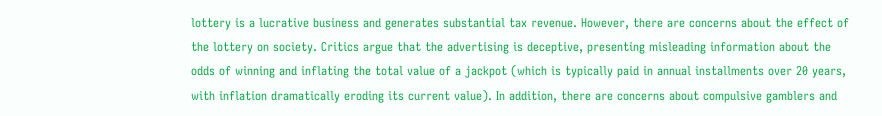lottery is a lucrative business and generates substantial tax revenue. However, there are concerns about the effect of the lottery on society. Critics argue that the advertising is deceptive, presenting misleading information about the odds of winning and inflating the total value of a jackpot (which is typically paid in annual installments over 20 years, with inflation dramatically eroding its current value). In addition, there are concerns about compulsive gamblers and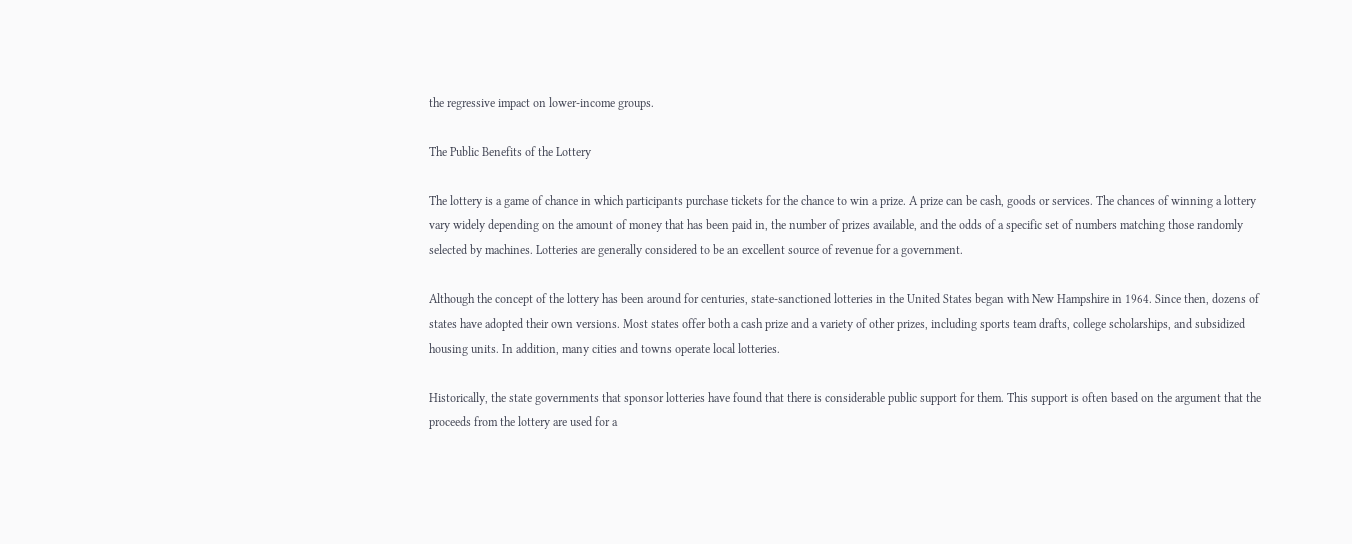the regressive impact on lower-income groups.

The Public Benefits of the Lottery

The lottery is a game of chance in which participants purchase tickets for the chance to win a prize. A prize can be cash, goods or services. The chances of winning a lottery vary widely depending on the amount of money that has been paid in, the number of prizes available, and the odds of a specific set of numbers matching those randomly selected by machines. Lotteries are generally considered to be an excellent source of revenue for a government.

Although the concept of the lottery has been around for centuries, state-sanctioned lotteries in the United States began with New Hampshire in 1964. Since then, dozens of states have adopted their own versions. Most states offer both a cash prize and a variety of other prizes, including sports team drafts, college scholarships, and subsidized housing units. In addition, many cities and towns operate local lotteries.

Historically, the state governments that sponsor lotteries have found that there is considerable public support for them. This support is often based on the argument that the proceeds from the lottery are used for a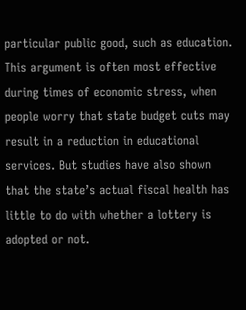particular public good, such as education. This argument is often most effective during times of economic stress, when people worry that state budget cuts may result in a reduction in educational services. But studies have also shown that the state’s actual fiscal health has little to do with whether a lottery is adopted or not.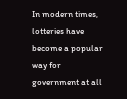In modern times, lotteries have become a popular way for government at all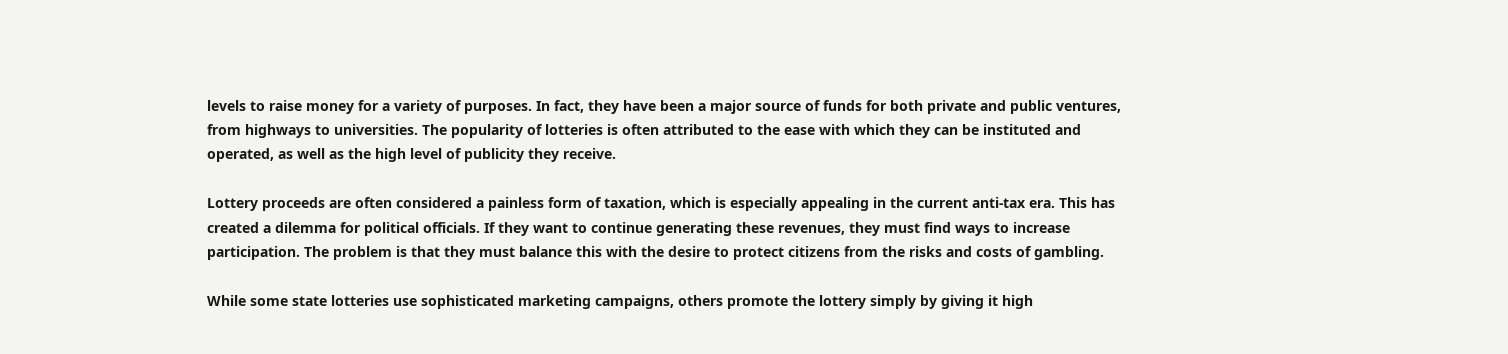levels to raise money for a variety of purposes. In fact, they have been a major source of funds for both private and public ventures, from highways to universities. The popularity of lotteries is often attributed to the ease with which they can be instituted and operated, as well as the high level of publicity they receive.

Lottery proceeds are often considered a painless form of taxation, which is especially appealing in the current anti-tax era. This has created a dilemma for political officials. If they want to continue generating these revenues, they must find ways to increase participation. The problem is that they must balance this with the desire to protect citizens from the risks and costs of gambling.

While some state lotteries use sophisticated marketing campaigns, others promote the lottery simply by giving it high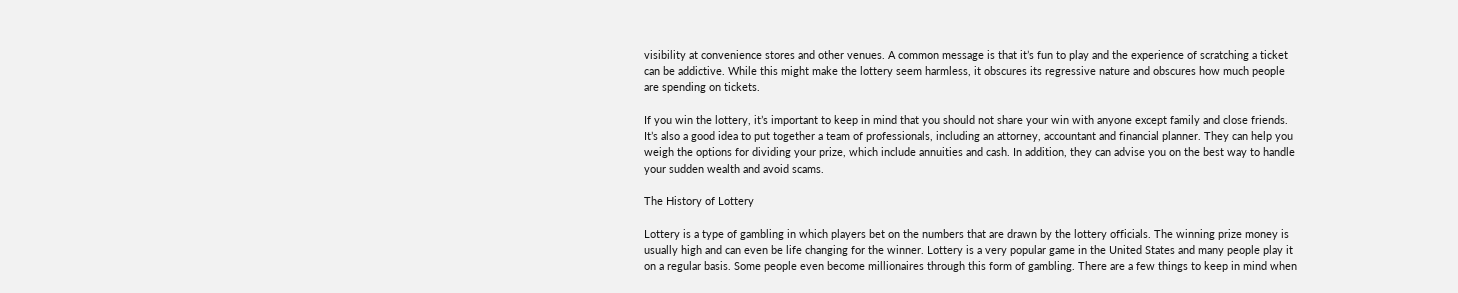visibility at convenience stores and other venues. A common message is that it’s fun to play and the experience of scratching a ticket can be addictive. While this might make the lottery seem harmless, it obscures its regressive nature and obscures how much people are spending on tickets.

If you win the lottery, it’s important to keep in mind that you should not share your win with anyone except family and close friends. It’s also a good idea to put together a team of professionals, including an attorney, accountant and financial planner. They can help you weigh the options for dividing your prize, which include annuities and cash. In addition, they can advise you on the best way to handle your sudden wealth and avoid scams.

The History of Lottery

Lottery is a type of gambling in which players bet on the numbers that are drawn by the lottery officials. The winning prize money is usually high and can even be life changing for the winner. Lottery is a very popular game in the United States and many people play it on a regular basis. Some people even become millionaires through this form of gambling. There are a few things to keep in mind when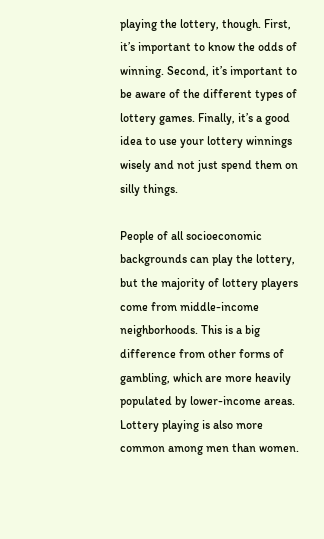playing the lottery, though. First, it’s important to know the odds of winning. Second, it’s important to be aware of the different types of lottery games. Finally, it’s a good idea to use your lottery winnings wisely and not just spend them on silly things.

People of all socioeconomic backgrounds can play the lottery, but the majority of lottery players come from middle-income neighborhoods. This is a big difference from other forms of gambling, which are more heavily populated by lower-income areas. Lottery playing is also more common among men than women.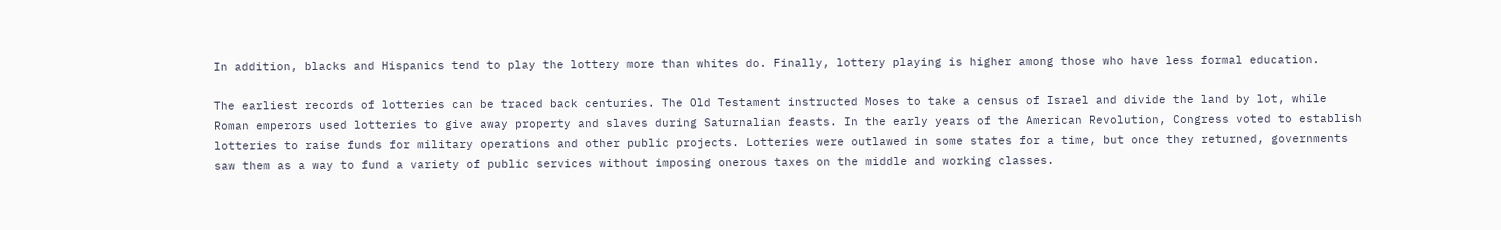In addition, blacks and Hispanics tend to play the lottery more than whites do. Finally, lottery playing is higher among those who have less formal education.

The earliest records of lotteries can be traced back centuries. The Old Testament instructed Moses to take a census of Israel and divide the land by lot, while Roman emperors used lotteries to give away property and slaves during Saturnalian feasts. In the early years of the American Revolution, Congress voted to establish lotteries to raise funds for military operations and other public projects. Lotteries were outlawed in some states for a time, but once they returned, governments saw them as a way to fund a variety of public services without imposing onerous taxes on the middle and working classes.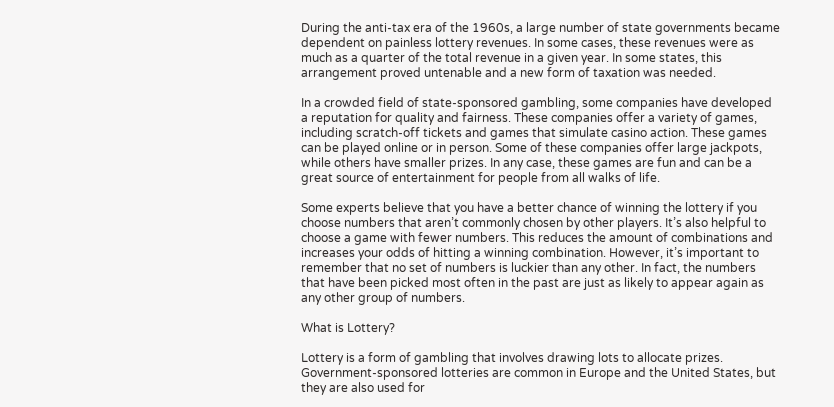During the anti-tax era of the 1960s, a large number of state governments became dependent on painless lottery revenues. In some cases, these revenues were as much as a quarter of the total revenue in a given year. In some states, this arrangement proved untenable and a new form of taxation was needed.

In a crowded field of state-sponsored gambling, some companies have developed a reputation for quality and fairness. These companies offer a variety of games, including scratch-off tickets and games that simulate casino action. These games can be played online or in person. Some of these companies offer large jackpots, while others have smaller prizes. In any case, these games are fun and can be a great source of entertainment for people from all walks of life.

Some experts believe that you have a better chance of winning the lottery if you choose numbers that aren’t commonly chosen by other players. It’s also helpful to choose a game with fewer numbers. This reduces the amount of combinations and increases your odds of hitting a winning combination. However, it’s important to remember that no set of numbers is luckier than any other. In fact, the numbers that have been picked most often in the past are just as likely to appear again as any other group of numbers.

What is Lottery?

Lottery is a form of gambling that involves drawing lots to allocate prizes. Government-sponsored lotteries are common in Europe and the United States, but they are also used for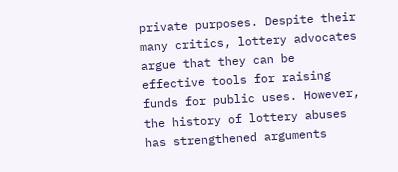private purposes. Despite their many critics, lottery advocates argue that they can be effective tools for raising funds for public uses. However, the history of lottery abuses has strengthened arguments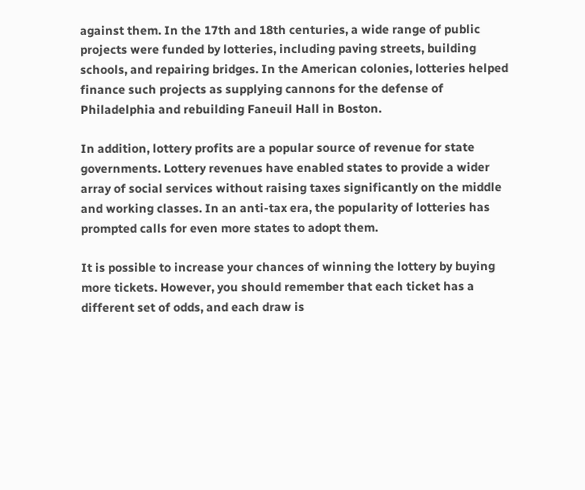against them. In the 17th and 18th centuries, a wide range of public projects were funded by lotteries, including paving streets, building schools, and repairing bridges. In the American colonies, lotteries helped finance such projects as supplying cannons for the defense of Philadelphia and rebuilding Faneuil Hall in Boston.

In addition, lottery profits are a popular source of revenue for state governments. Lottery revenues have enabled states to provide a wider array of social services without raising taxes significantly on the middle and working classes. In an anti-tax era, the popularity of lotteries has prompted calls for even more states to adopt them.

It is possible to increase your chances of winning the lottery by buying more tickets. However, you should remember that each ticket has a different set of odds, and each draw is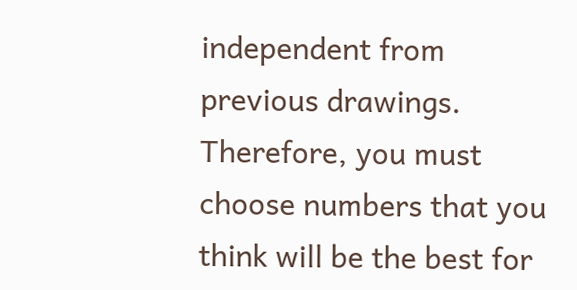independent from previous drawings. Therefore, you must choose numbers that you think will be the best for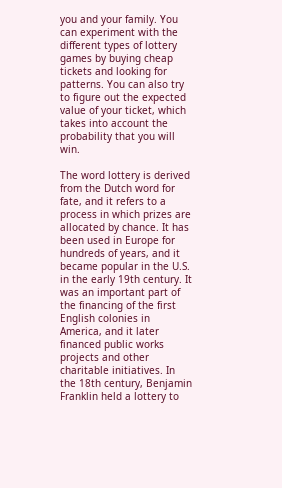you and your family. You can experiment with the different types of lottery games by buying cheap tickets and looking for patterns. You can also try to figure out the expected value of your ticket, which takes into account the probability that you will win.

The word lottery is derived from the Dutch word for fate, and it refers to a process in which prizes are allocated by chance. It has been used in Europe for hundreds of years, and it became popular in the U.S. in the early 19th century. It was an important part of the financing of the first English colonies in America, and it later financed public works projects and other charitable initiatives. In the 18th century, Benjamin Franklin held a lottery to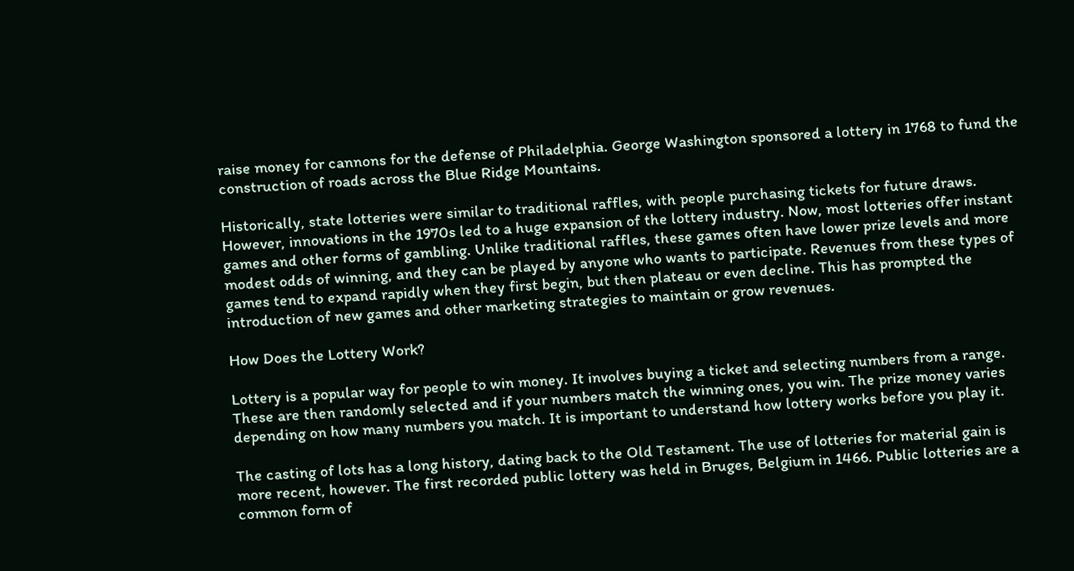raise money for cannons for the defense of Philadelphia. George Washington sponsored a lottery in 1768 to fund the construction of roads across the Blue Ridge Mountains.

Historically, state lotteries were similar to traditional raffles, with people purchasing tickets for future draws. However, innovations in the 1970s led to a huge expansion of the lottery industry. Now, most lotteries offer instant games and other forms of gambling. Unlike traditional raffles, these games often have lower prize levels and more modest odds of winning, and they can be played by anyone who wants to participate. Revenues from these types of games tend to expand rapidly when they first begin, but then plateau or even decline. This has prompted the introduction of new games and other marketing strategies to maintain or grow revenues.

How Does the Lottery Work?

Lottery is a popular way for people to win money. It involves buying a ticket and selecting numbers from a range. These are then randomly selected and if your numbers match the winning ones, you win. The prize money varies depending on how many numbers you match. It is important to understand how lottery works before you play it.

The casting of lots has a long history, dating back to the Old Testament. The use of lotteries for material gain is more recent, however. The first recorded public lottery was held in Bruges, Belgium in 1466. Public lotteries are a common form of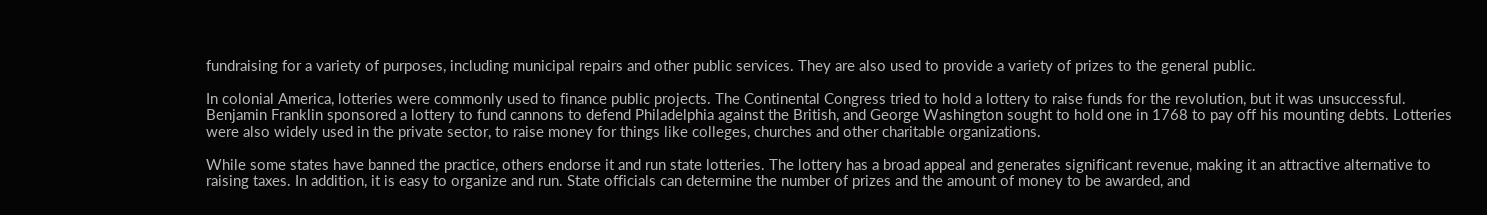fundraising for a variety of purposes, including municipal repairs and other public services. They are also used to provide a variety of prizes to the general public.

In colonial America, lotteries were commonly used to finance public projects. The Continental Congress tried to hold a lottery to raise funds for the revolution, but it was unsuccessful. Benjamin Franklin sponsored a lottery to fund cannons to defend Philadelphia against the British, and George Washington sought to hold one in 1768 to pay off his mounting debts. Lotteries were also widely used in the private sector, to raise money for things like colleges, churches and other charitable organizations.

While some states have banned the practice, others endorse it and run state lotteries. The lottery has a broad appeal and generates significant revenue, making it an attractive alternative to raising taxes. In addition, it is easy to organize and run. State officials can determine the number of prizes and the amount of money to be awarded, and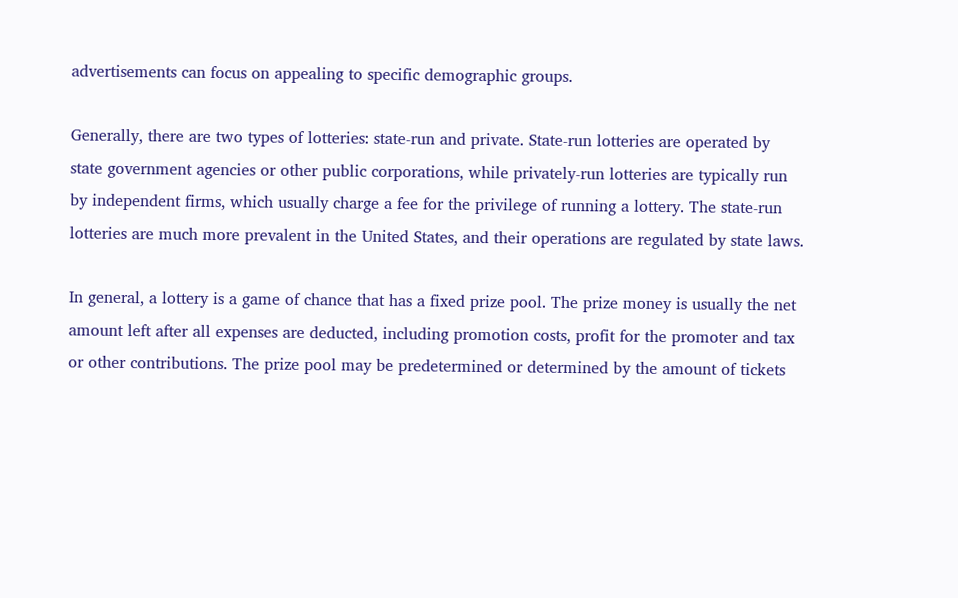advertisements can focus on appealing to specific demographic groups.

Generally, there are two types of lotteries: state-run and private. State-run lotteries are operated by state government agencies or other public corporations, while privately-run lotteries are typically run by independent firms, which usually charge a fee for the privilege of running a lottery. The state-run lotteries are much more prevalent in the United States, and their operations are regulated by state laws.

In general, a lottery is a game of chance that has a fixed prize pool. The prize money is usually the net amount left after all expenses are deducted, including promotion costs, profit for the promoter and tax or other contributions. The prize pool may be predetermined or determined by the amount of tickets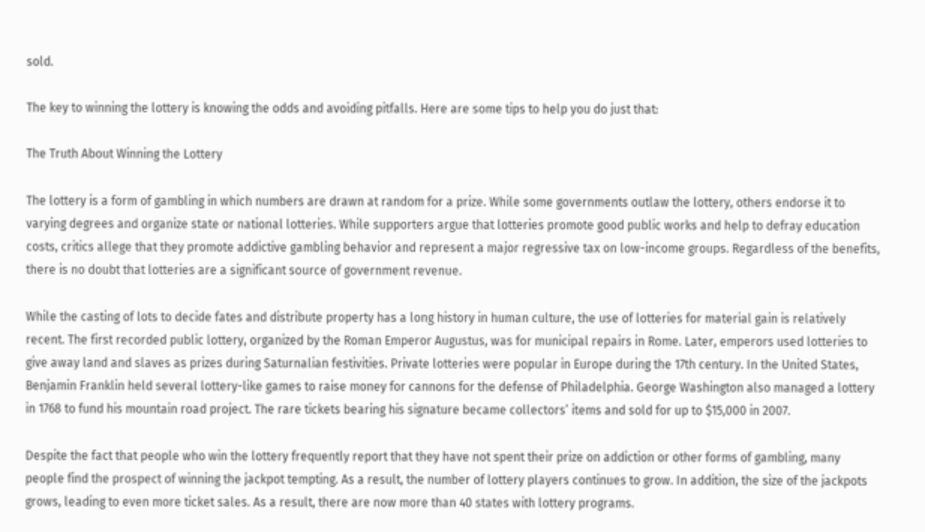sold.

The key to winning the lottery is knowing the odds and avoiding pitfalls. Here are some tips to help you do just that:

The Truth About Winning the Lottery

The lottery is a form of gambling in which numbers are drawn at random for a prize. While some governments outlaw the lottery, others endorse it to varying degrees and organize state or national lotteries. While supporters argue that lotteries promote good public works and help to defray education costs, critics allege that they promote addictive gambling behavior and represent a major regressive tax on low-income groups. Regardless of the benefits, there is no doubt that lotteries are a significant source of government revenue.

While the casting of lots to decide fates and distribute property has a long history in human culture, the use of lotteries for material gain is relatively recent. The first recorded public lottery, organized by the Roman Emperor Augustus, was for municipal repairs in Rome. Later, emperors used lotteries to give away land and slaves as prizes during Saturnalian festivities. Private lotteries were popular in Europe during the 17th century. In the United States, Benjamin Franklin held several lottery-like games to raise money for cannons for the defense of Philadelphia. George Washington also managed a lottery in 1768 to fund his mountain road project. The rare tickets bearing his signature became collectors’ items and sold for up to $15,000 in 2007.

Despite the fact that people who win the lottery frequently report that they have not spent their prize on addiction or other forms of gambling, many people find the prospect of winning the jackpot tempting. As a result, the number of lottery players continues to grow. In addition, the size of the jackpots grows, leading to even more ticket sales. As a result, there are now more than 40 states with lottery programs.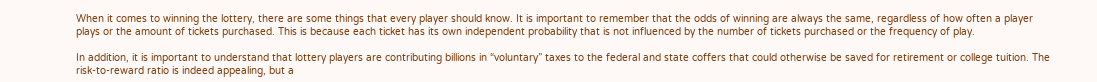When it comes to winning the lottery, there are some things that every player should know. It is important to remember that the odds of winning are always the same, regardless of how often a player plays or the amount of tickets purchased. This is because each ticket has its own independent probability that is not influenced by the number of tickets purchased or the frequency of play.

In addition, it is important to understand that lottery players are contributing billions in “voluntary” taxes to the federal and state coffers that could otherwise be saved for retirement or college tuition. The risk-to-reward ratio is indeed appealing, but a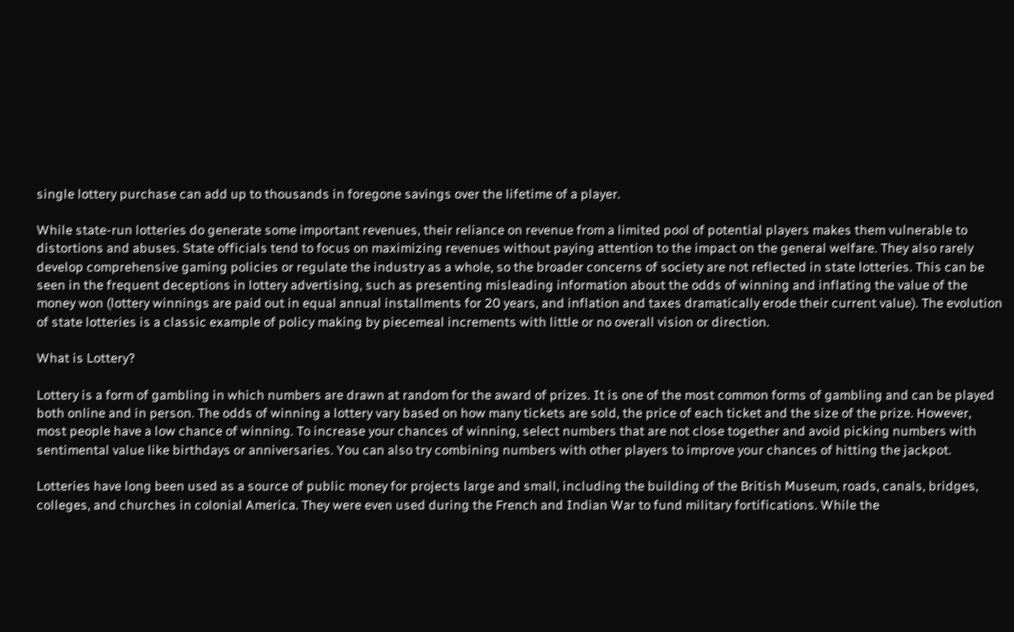single lottery purchase can add up to thousands in foregone savings over the lifetime of a player.

While state-run lotteries do generate some important revenues, their reliance on revenue from a limited pool of potential players makes them vulnerable to distortions and abuses. State officials tend to focus on maximizing revenues without paying attention to the impact on the general welfare. They also rarely develop comprehensive gaming policies or regulate the industry as a whole, so the broader concerns of society are not reflected in state lotteries. This can be seen in the frequent deceptions in lottery advertising, such as presenting misleading information about the odds of winning and inflating the value of the money won (lottery winnings are paid out in equal annual installments for 20 years, and inflation and taxes dramatically erode their current value). The evolution of state lotteries is a classic example of policy making by piecemeal increments with little or no overall vision or direction.

What is Lottery?

Lottery is a form of gambling in which numbers are drawn at random for the award of prizes. It is one of the most common forms of gambling and can be played both online and in person. The odds of winning a lottery vary based on how many tickets are sold, the price of each ticket and the size of the prize. However, most people have a low chance of winning. To increase your chances of winning, select numbers that are not close together and avoid picking numbers with sentimental value like birthdays or anniversaries. You can also try combining numbers with other players to improve your chances of hitting the jackpot.

Lotteries have long been used as a source of public money for projects large and small, including the building of the British Museum, roads, canals, bridges, colleges, and churches in colonial America. They were even used during the French and Indian War to fund military fortifications. While the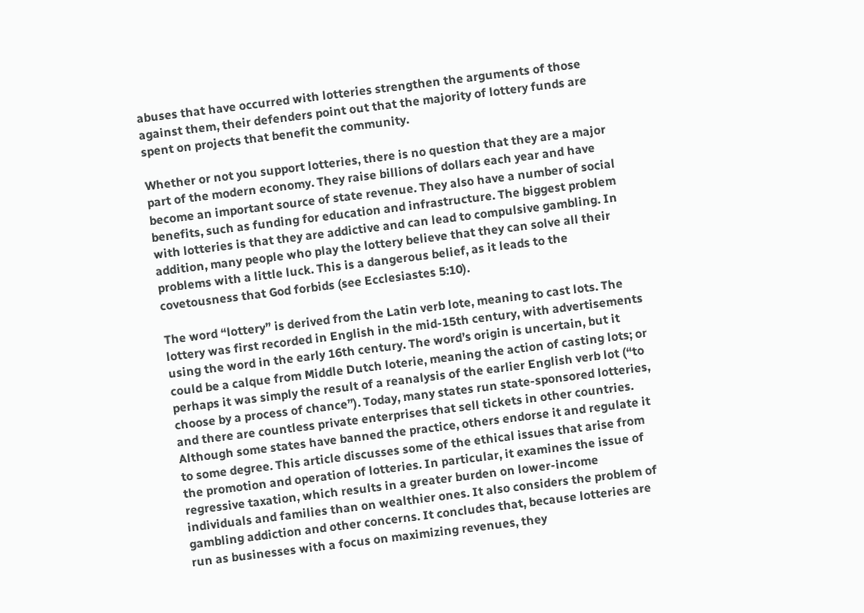abuses that have occurred with lotteries strengthen the arguments of those against them, their defenders point out that the majority of lottery funds are spent on projects that benefit the community.

Whether or not you support lotteries, there is no question that they are a major part of the modern economy. They raise billions of dollars each year and have become an important source of state revenue. They also have a number of social benefits, such as funding for education and infrastructure. The biggest problem with lotteries is that they are addictive and can lead to compulsive gambling. In addition, many people who play the lottery believe that they can solve all their problems with a little luck. This is a dangerous belief, as it leads to the covetousness that God forbids (see Ecclesiastes 5:10).

The word “lottery” is derived from the Latin verb lote, meaning to cast lots. The lottery was first recorded in English in the mid-15th century, with advertisements using the word in the early 16th century. The word’s origin is uncertain, but it could be a calque from Middle Dutch loterie, meaning the action of casting lots; or perhaps it was simply the result of a reanalysis of the earlier English verb lot (“to choose by a process of chance”). Today, many states run state-sponsored lotteries, and there are countless private enterprises that sell tickets in other countries. Although some states have banned the practice, others endorse it and regulate it to some degree. This article discusses some of the ethical issues that arise from the promotion and operation of lotteries. In particular, it examines the issue of regressive taxation, which results in a greater burden on lower-income individuals and families than on wealthier ones. It also considers the problem of gambling addiction and other concerns. It concludes that, because lotteries are run as businesses with a focus on maximizing revenues, they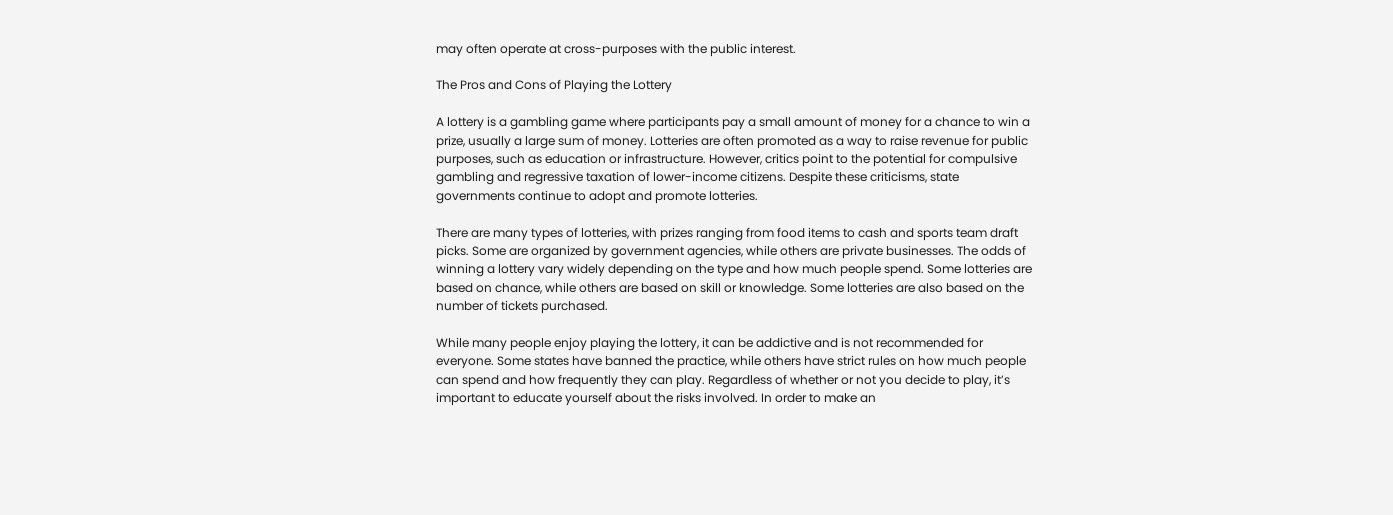may often operate at cross-purposes with the public interest.

The Pros and Cons of Playing the Lottery

A lottery is a gambling game where participants pay a small amount of money for a chance to win a prize, usually a large sum of money. Lotteries are often promoted as a way to raise revenue for public purposes, such as education or infrastructure. However, critics point to the potential for compulsive gambling and regressive taxation of lower-income citizens. Despite these criticisms, state governments continue to adopt and promote lotteries.

There are many types of lotteries, with prizes ranging from food items to cash and sports team draft picks. Some are organized by government agencies, while others are private businesses. The odds of winning a lottery vary widely depending on the type and how much people spend. Some lotteries are based on chance, while others are based on skill or knowledge. Some lotteries are also based on the number of tickets purchased.

While many people enjoy playing the lottery, it can be addictive and is not recommended for everyone. Some states have banned the practice, while others have strict rules on how much people can spend and how frequently they can play. Regardless of whether or not you decide to play, it’s important to educate yourself about the risks involved. In order to make an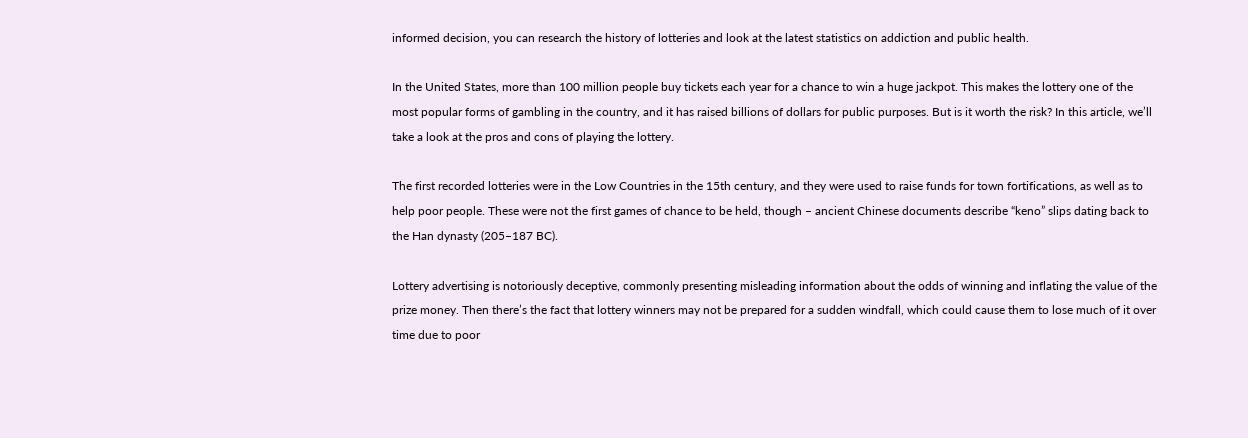informed decision, you can research the history of lotteries and look at the latest statistics on addiction and public health.

In the United States, more than 100 million people buy tickets each year for a chance to win a huge jackpot. This makes the lottery one of the most popular forms of gambling in the country, and it has raised billions of dollars for public purposes. But is it worth the risk? In this article, we’ll take a look at the pros and cons of playing the lottery.

The first recorded lotteries were in the Low Countries in the 15th century, and they were used to raise funds for town fortifications, as well as to help poor people. These were not the first games of chance to be held, though – ancient Chinese documents describe “keno” slips dating back to the Han dynasty (205–187 BC).

Lottery advertising is notoriously deceptive, commonly presenting misleading information about the odds of winning and inflating the value of the prize money. Then there’s the fact that lottery winners may not be prepared for a sudden windfall, which could cause them to lose much of it over time due to poor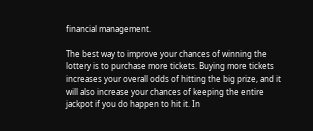financial management.

The best way to improve your chances of winning the lottery is to purchase more tickets. Buying more tickets increases your overall odds of hitting the big prize, and it will also increase your chances of keeping the entire jackpot if you do happen to hit it. In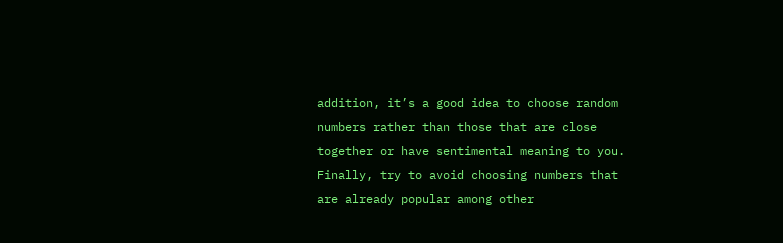addition, it’s a good idea to choose random numbers rather than those that are close together or have sentimental meaning to you. Finally, try to avoid choosing numbers that are already popular among other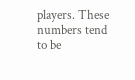players. These numbers tend to be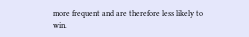more frequent and are therefore less likely to win.